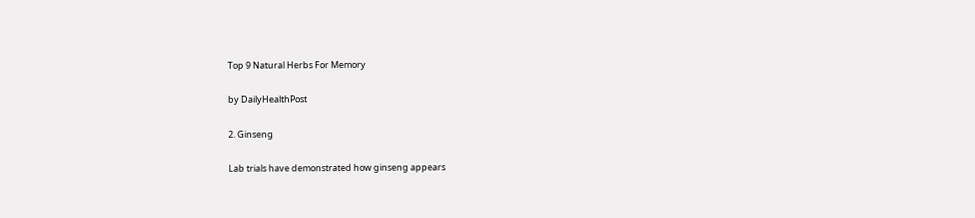Top 9 Natural Herbs For Memory

by DailyHealthPost

2. Ginseng

Lab trials have demonstrated how ginseng appears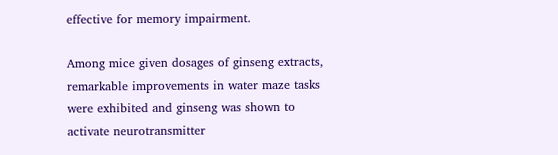effective for memory impairment.

Among mice given dosages of ginseng extracts, remarkable improvements in water maze tasks were exhibited and ginseng was shown to activate neurotransmitter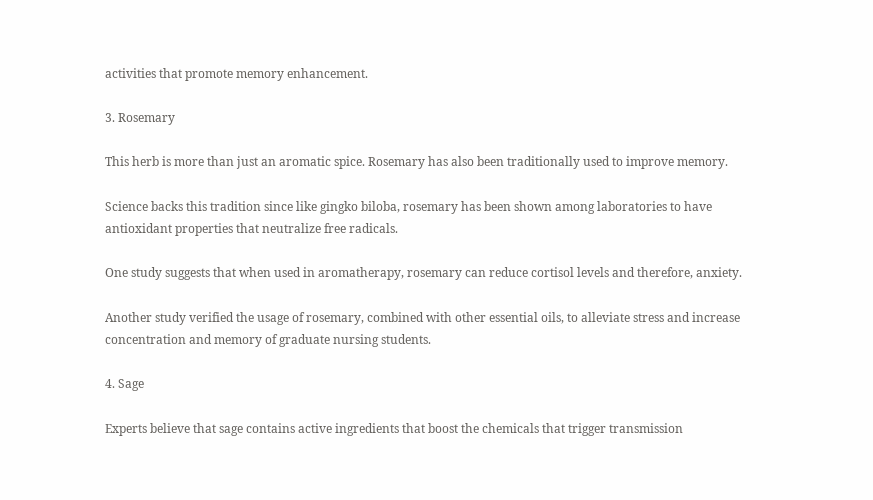activities that promote memory enhancement.

3. Rosemary

This herb is more than just an aromatic spice. Rosemary has also been traditionally used to improve memory.

Science backs this tradition since like gingko biloba, rosemary has been shown among laboratories to have antioxidant properties that neutralize free radicals.

One study suggests that when used in aromatherapy, rosemary can reduce cortisol levels and therefore, anxiety.

Another study verified the usage of rosemary, combined with other essential oils, to alleviate stress and increase concentration and memory of graduate nursing students.

4. Sage

Experts believe that sage contains active ingredients that boost the chemicals that trigger transmission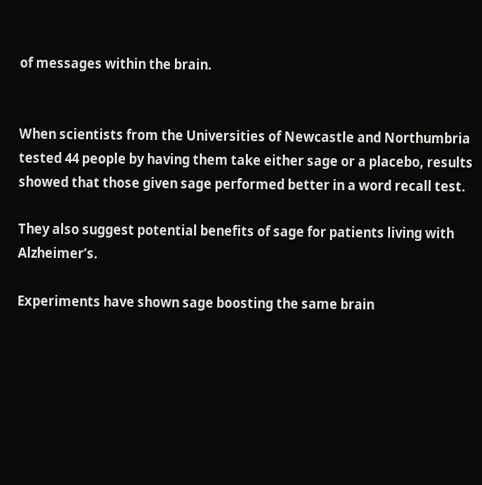of messages within the brain.


When scientists from the Universities of Newcastle and Northumbria tested 44 people by having them take either sage or a placebo, results showed that those given sage performed better in a word recall test.

They also suggest potential benefits of sage for patients living with Alzheimer’s.

Experiments have shown sage boosting the same brain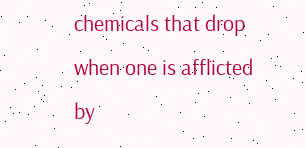chemicals that drop when one is afflicted by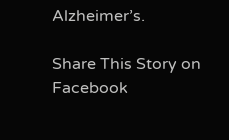Alzheimer’s.

Share This Story on Facebook